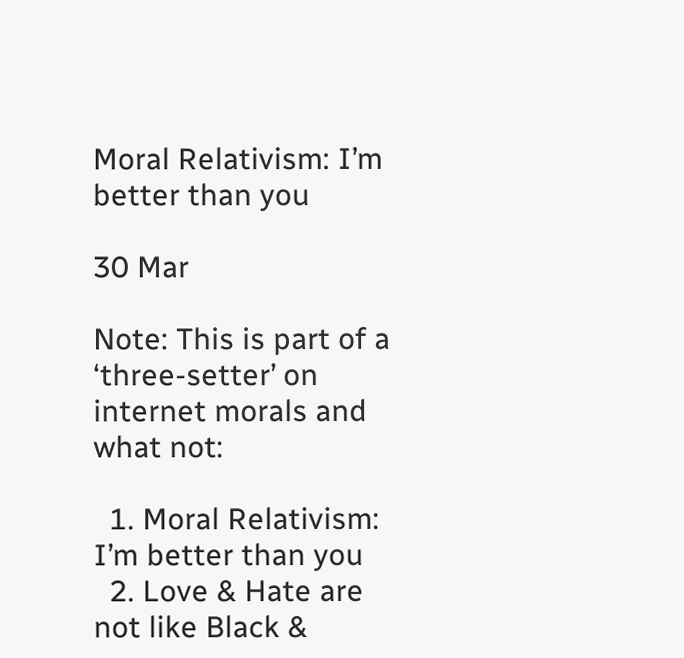Moral Relativism: I’m better than you

30 Mar

Note: This is part of a ‘three-setter’ on internet morals and what not:

  1. Moral Relativism: I’m better than you
  2. Love & Hate are not like Black &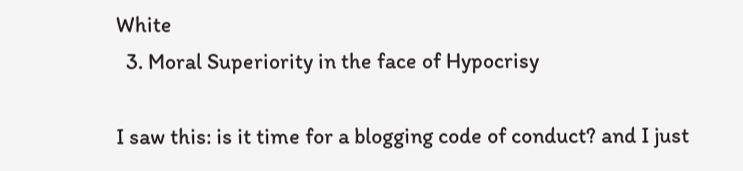White
  3. Moral Superiority in the face of Hypocrisy

I saw this: is it time for a blogging code of conduct? and I just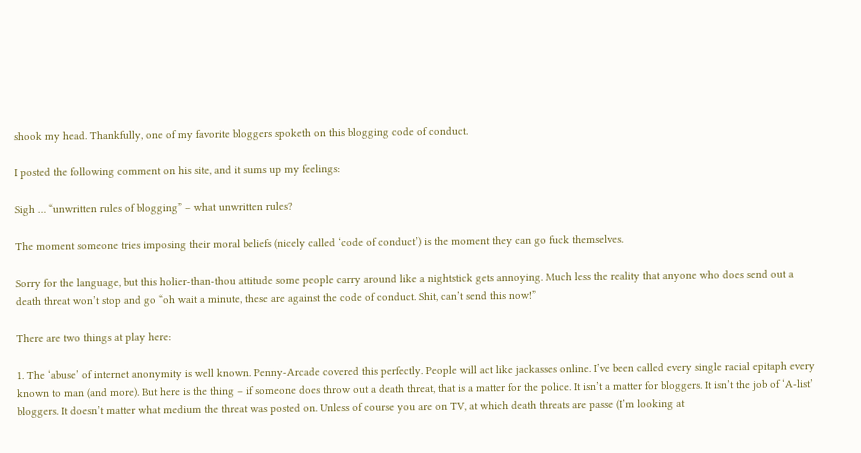shook my head. Thankfully, one of my favorite bloggers spoketh on this blogging code of conduct.

I posted the following comment on his site, and it sums up my feelings:

Sigh … “unwritten rules of blogging” – what unwritten rules?

The moment someone tries imposing their moral beliefs (nicely called ‘code of conduct’) is the moment they can go fuck themselves.

Sorry for the language, but this holier-than-thou attitude some people carry around like a nightstick gets annoying. Much less the reality that anyone who does send out a death threat won’t stop and go “oh wait a minute, these are against the code of conduct. Shit, can’t send this now!”

There are two things at play here:

1. The ‘abuse’ of internet anonymity is well known. Penny-Arcade covered this perfectly. People will act like jackasses online. I’ve been called every single racial epitaph every known to man (and more). But here is the thing – if someone does throw out a death threat, that is a matter for the police. It isn’t a matter for bloggers. It isn’t the job of ‘A-list’ bloggers. It doesn’t matter what medium the threat was posted on. Unless of course you are on TV, at which death threats are passe (I’m looking at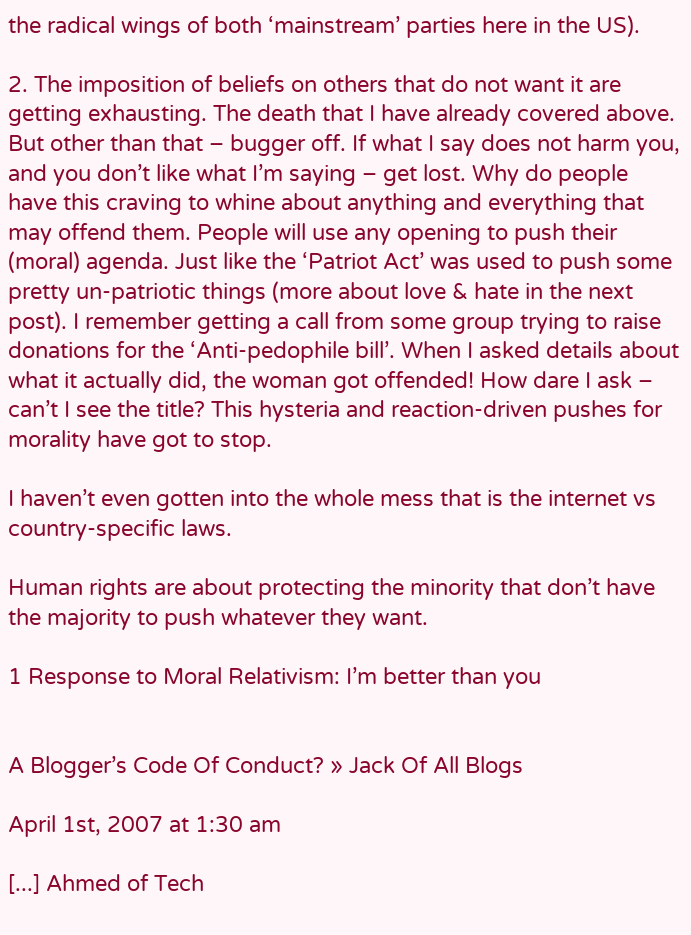the radical wings of both ‘mainstream’ parties here in the US).

2. The imposition of beliefs on others that do not want it are getting exhausting. The death that I have already covered above. But other than that – bugger off. If what I say does not harm you, and you don’t like what I’m saying – get lost. Why do people have this craving to whine about anything and everything that may offend them. People will use any opening to push their (moral) agenda. Just like the ‘Patriot Act’ was used to push some pretty un-patriotic things (more about love & hate in the next post). I remember getting a call from some group trying to raise donations for the ‘Anti-pedophile bill’. When I asked details about what it actually did, the woman got offended! How dare I ask – can’t I see the title? This hysteria and reaction-driven pushes for morality have got to stop.

I haven’t even gotten into the whole mess that is the internet vs country-specific laws.

Human rights are about protecting the minority that don’t have the majority to push whatever they want.

1 Response to Moral Relativism: I’m better than you


A Blogger’s Code Of Conduct? » Jack Of All Blogs

April 1st, 2007 at 1:30 am

[...] Ahmed of Tech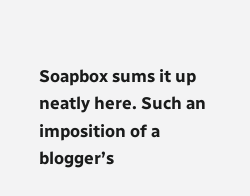Soapbox sums it up neatly here. Such an imposition of a blogger’s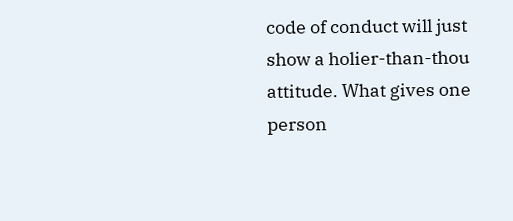code of conduct will just show a holier-than-thou attitude. What gives one person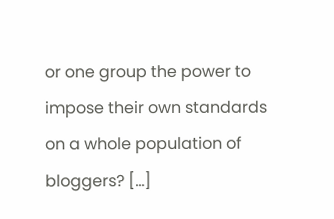or one group the power to impose their own standards on a whole population of bloggers? [...]